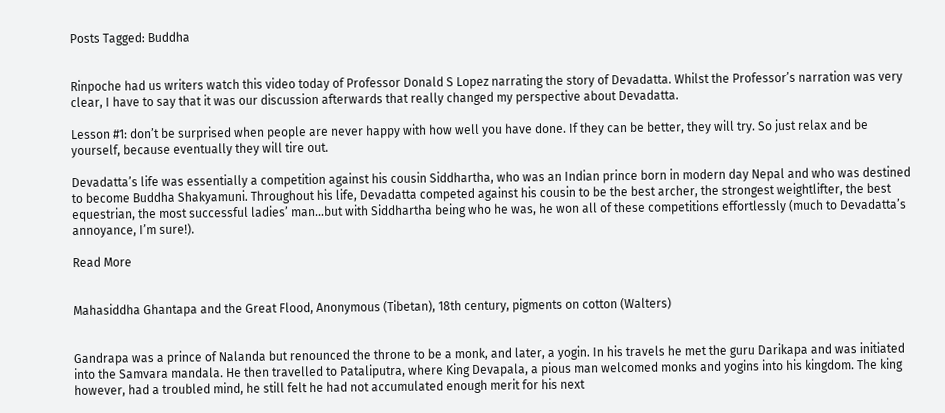Posts Tagged: Buddha


Rinpoche had us writers watch this video today of Professor Donald S Lopez narrating the story of Devadatta. Whilst the Professor’s narration was very clear, I have to say that it was our discussion afterwards that really changed my perspective about Devadatta.

Lesson #1: don’t be surprised when people are never happy with how well you have done. If they can be better, they will try. So just relax and be yourself, because eventually they will tire out.

Devadatta’s life was essentially a competition against his cousin Siddhartha, who was an Indian prince born in modern day Nepal and who was destined to become Buddha Shakyamuni. Throughout his life, Devadatta competed against his cousin to be the best archer, the strongest weightlifter, the best equestrian, the most successful ladies’ man…but with Siddhartha being who he was, he won all of these competitions effortlessly (much to Devadatta’s annoyance, I’m sure!).

Read More


Mahasiddha Ghantapa and the Great Flood, Anonymous (Tibetan), 18th century, pigments on cotton (Walters)


Gandrapa was a prince of Nalanda but renounced the throne to be a monk, and later, a yogin. In his travels he met the guru Darikapa and was initiated into the Samvara mandala. He then travelled to Pataliputra, where King Devapala, a pious man welcomed monks and yogins into his kingdom. The king however, had a troubled mind, he still felt he had not accumulated enough merit for his next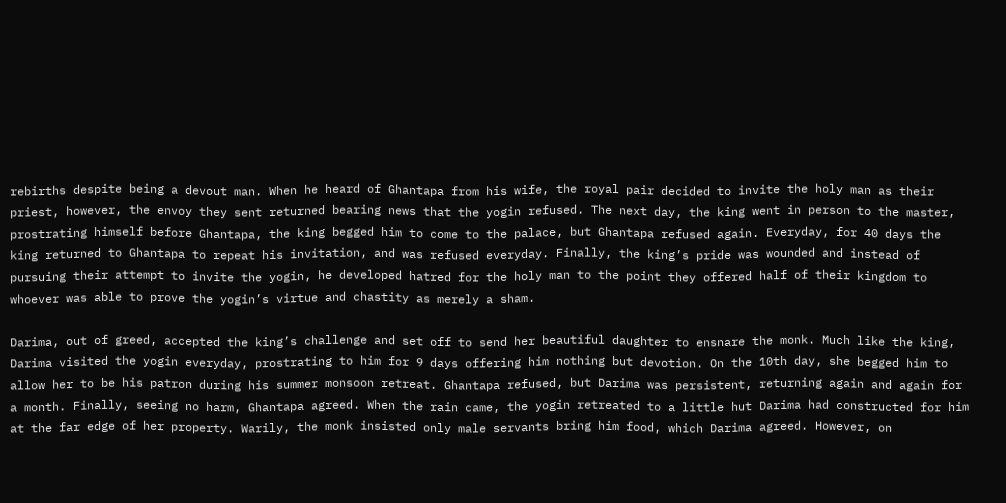rebirths despite being a devout man. When he heard of Ghantapa from his wife, the royal pair decided to invite the holy man as their priest, however, the envoy they sent returned bearing news that the yogin refused. The next day, the king went in person to the master, prostrating himself before Ghantapa, the king begged him to come to the palace, but Ghantapa refused again. Everyday, for 40 days the king returned to Ghantapa to repeat his invitation, and was refused everyday. Finally, the king’s pride was wounded and instead of pursuing their attempt to invite the yogin, he developed hatred for the holy man to the point they offered half of their kingdom to whoever was able to prove the yogin’s virtue and chastity as merely a sham.

Darima, out of greed, accepted the king’s challenge and set off to send her beautiful daughter to ensnare the monk. Much like the king, Darima visited the yogin everyday, prostrating to him for 9 days offering him nothing but devotion. On the 10th day, she begged him to allow her to be his patron during his summer monsoon retreat. Ghantapa refused, but Darima was persistent, returning again and again for a month. Finally, seeing no harm, Ghantapa agreed. When the rain came, the yogin retreated to a little hut Darima had constructed for him at the far edge of her property. Warily, the monk insisted only male servants bring him food, which Darima agreed. However, on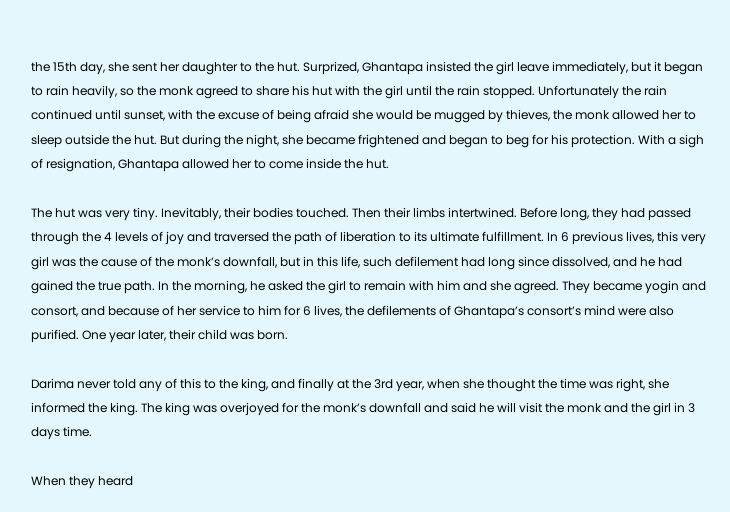the 15th day, she sent her daughter to the hut. Surprized, Ghantapa insisted the girl leave immediately, but it began to rain heavily, so the monk agreed to share his hut with the girl until the rain stopped. Unfortunately the rain continued until sunset, with the excuse of being afraid she would be mugged by thieves, the monk allowed her to sleep outside the hut. But during the night, she became frightened and began to beg for his protection. With a sigh of resignation, Ghantapa allowed her to come inside the hut.

The hut was very tiny. Inevitably, their bodies touched. Then their limbs intertwined. Before long, they had passed through the 4 levels of joy and traversed the path of liberation to its ultimate fulfillment. In 6 previous lives, this very girl was the cause of the monk’s downfall, but in this life, such defilement had long since dissolved, and he had gained the true path. In the morning, he asked the girl to remain with him and she agreed. They became yogin and consort, and because of her service to him for 6 lives, the defilements of Ghantapa’s consort’s mind were also purified. One year later, their child was born.

Darima never told any of this to the king, and finally at the 3rd year, when she thought the time was right, she informed the king. The king was overjoyed for the monk’s downfall and said he will visit the monk and the girl in 3 days time.

When they heard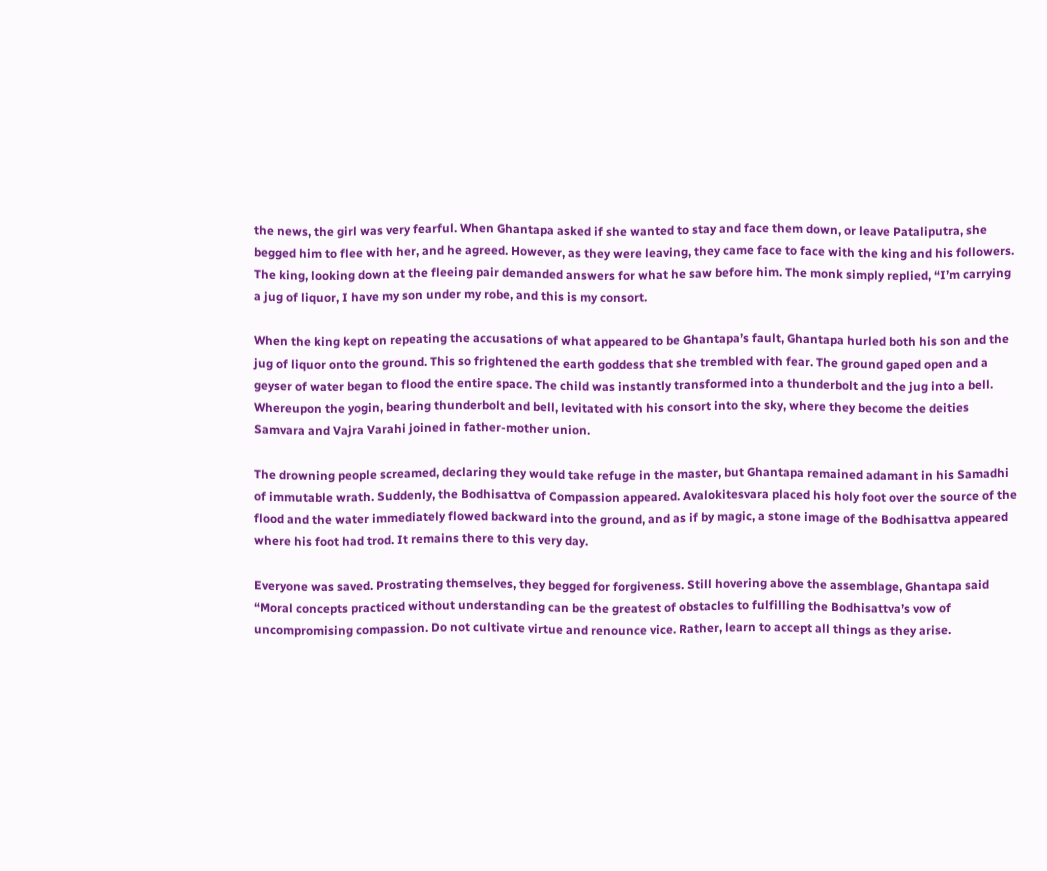the news, the girl was very fearful. When Ghantapa asked if she wanted to stay and face them down, or leave Pataliputra, she begged him to flee with her, and he agreed. However, as they were leaving, they came face to face with the king and his followers. The king, looking down at the fleeing pair demanded answers for what he saw before him. The monk simply replied, “I’m carrying a jug of liquor, I have my son under my robe, and this is my consort.

When the king kept on repeating the accusations of what appeared to be Ghantapa’s fault, Ghantapa hurled both his son and the jug of liquor onto the ground. This so frightened the earth goddess that she trembled with fear. The ground gaped open and a geyser of water began to flood the entire space. The child was instantly transformed into a thunderbolt and the jug into a bell. Whereupon the yogin, bearing thunderbolt and bell, levitated with his consort into the sky, where they become the deities Samvara and Vajra Varahi joined in father-mother union.

The drowning people screamed, declaring they would take refuge in the master, but Ghantapa remained adamant in his Samadhi of immutable wrath. Suddenly, the Bodhisattva of Compassion appeared. Avalokitesvara placed his holy foot over the source of the flood and the water immediately flowed backward into the ground, and as if by magic, a stone image of the Bodhisattva appeared where his foot had trod. It remains there to this very day.

Everyone was saved. Prostrating themselves, they begged for forgiveness. Still hovering above the assemblage, Ghantapa said “Moral concepts practiced without understanding can be the greatest of obstacles to fulfilling the Bodhisattva’s vow of uncompromising compassion. Do not cultivate virtue and renounce vice. Rather, learn to accept all things as they arise.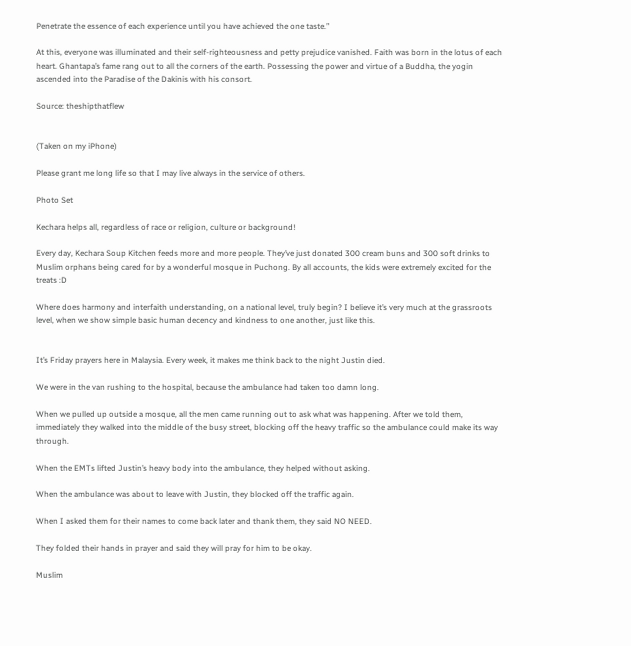Penetrate the essence of each experience until you have achieved the one taste.”

At this, everyone was illuminated and their self-righteousness and petty prejudice vanished. Faith was born in the lotus of each heart. Ghantapa’s fame rang out to all the corners of the earth. Possessing the power and virtue of a Buddha, the yogin ascended into the Paradise of the Dakinis with his consort.

Source: theshipthatflew


(Taken on my iPhone)

Please grant me long life so that I may live always in the service of others.

Photo Set

Kechara helps all, regardless of race or religion, culture or background!

Every day, Kechara Soup Kitchen feeds more and more people. They’ve just donated 300 cream buns and 300 soft drinks to Muslim orphans being cared for by a wonderful mosque in Puchong. By all accounts, the kids were extremely excited for the treats :D

Where does harmony and interfaith understanding, on a national level, truly begin? I believe it’s very much at the grassroots level, when we show simple basic human decency and kindness to one another, just like this.


It’s Friday prayers here in Malaysia. Every week, it makes me think back to the night Justin died.

We were in the van rushing to the hospital, because the ambulance had taken too damn long.

When we pulled up outside a mosque, all the men came running out to ask what was happening. After we told them, immediately they walked into the middle of the busy street, blocking off the heavy traffic so the ambulance could make its way through.

When the EMTs lifted Justin’s heavy body into the ambulance, they helped without asking.

When the ambulance was about to leave with Justin, they blocked off the traffic again.

When I asked them for their names to come back later and thank them, they said NO NEED.

They folded their hands in prayer and said they will pray for him to be okay.

Muslim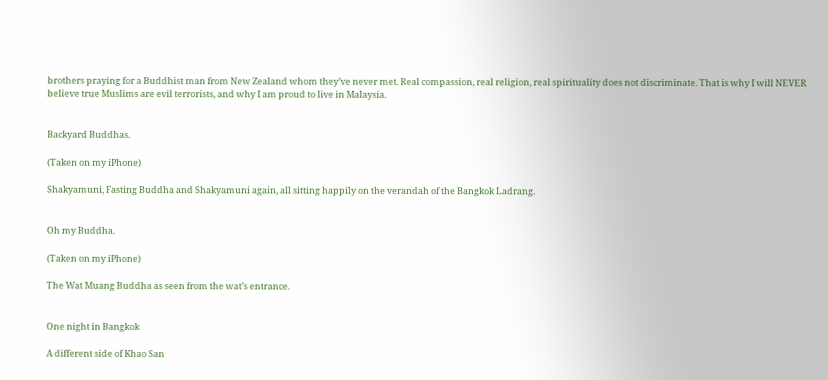brothers praying for a Buddhist man from New Zealand whom they’ve never met. Real compassion, real religion, real spirituality does not discriminate. That is why I will NEVER believe true Muslims are evil terrorists, and why I am proud to live in Malaysia.


Backyard Buddhas.

(Taken on my iPhone)

Shakyamuni, Fasting Buddha and Shakyamuni again, all sitting happily on the verandah of the Bangkok Ladrang.


Oh my Buddha.

(Taken on my iPhone)

The Wat Muang Buddha as seen from the wat’s entrance.


One night in Bangkok

A different side of Khao San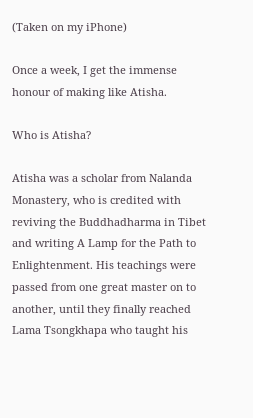(Taken on my iPhone)

Once a week, I get the immense honour of making like Atisha.

Who is Atisha?

Atisha was a scholar from Nalanda Monastery, who is credited with reviving the Buddhadharma in Tibet and writing A Lamp for the Path to Enlightenment. His teachings were passed from one great master on to another, until they finally reached Lama Tsongkhapa who taught his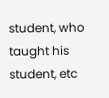student, who taught his student, etc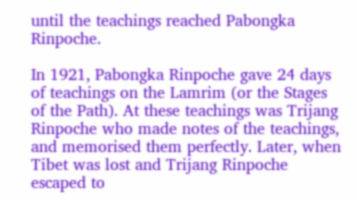until the teachings reached Pabongka Rinpoche.

In 1921, Pabongka Rinpoche gave 24 days of teachings on the Lamrim (or the Stages of the Path). At these teachings was Trijang Rinpoche who made notes of the teachings, and memorised them perfectly. Later, when Tibet was lost and Trijang Rinpoche escaped to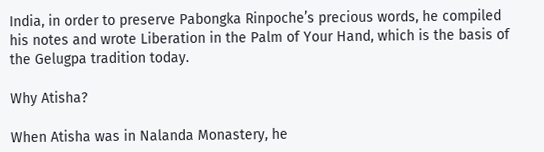India, in order to preserve Pabongka Rinpoche’s precious words, he compiled his notes and wrote Liberation in the Palm of Your Hand, which is the basis of the Gelugpa tradition today.

Why Atisha?

When Atisha was in Nalanda Monastery, he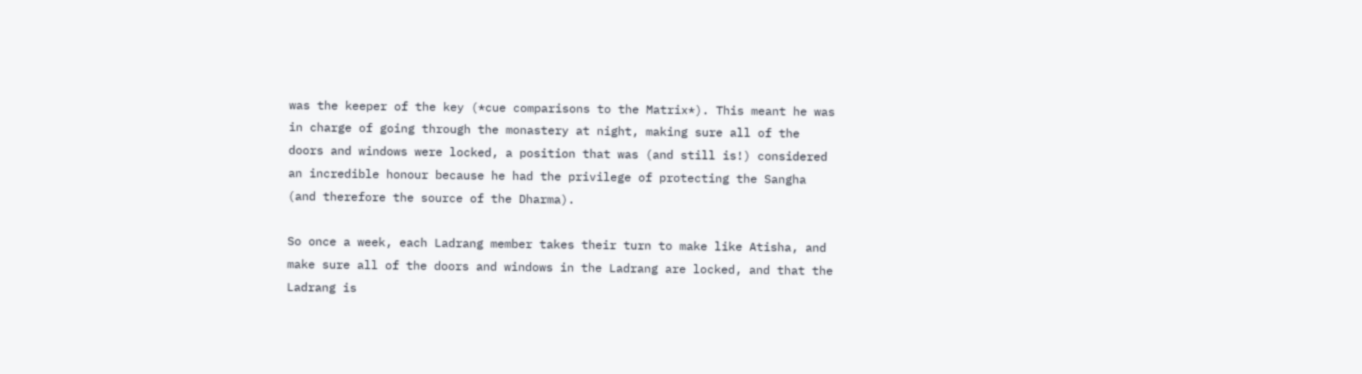was the keeper of the key (*cue comparisons to the Matrix*). This meant he was in charge of going through the monastery at night, making sure all of the doors and windows were locked, a position that was (and still is!) considered an incredible honour because he had the privilege of protecting the Sangha (and therefore the source of the Dharma).

So once a week, each Ladrang member takes their turn to make like Atisha, and make sure all of the doors and windows in the Ladrang are locked, and that the Ladrang is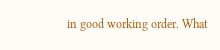in good working order. What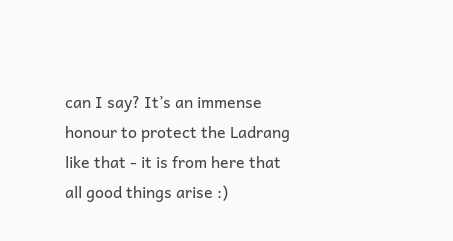can I say? It’s an immense honour to protect the Ladrang like that - it is from here that all good things arise :)